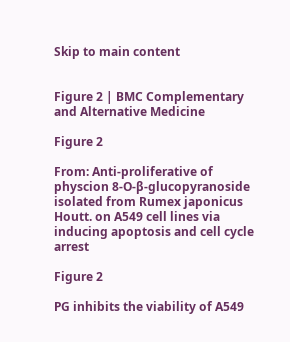Skip to main content


Figure 2 | BMC Complementary and Alternative Medicine

Figure 2

From: Anti-proliferative of physcion 8-O-β-glucopyranoside isolated from Rumex japonicus Houtt. on A549 cell lines via inducing apoptosis and cell cycle arrest

Figure 2

PG inhibits the viability of A549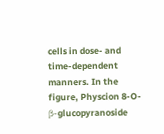cells in dose- and time-dependent manners. In the figure, Physcion 8-O-β-glucopyranoside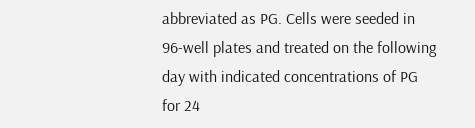abbreviated as PG. Cells were seeded in 96-well plates and treated on the following day with indicated concentrations of PG for 24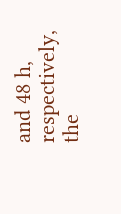and 48 h, respectively, the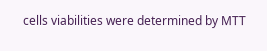cells viabilities were determined by MTT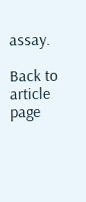assay.

Back to article page